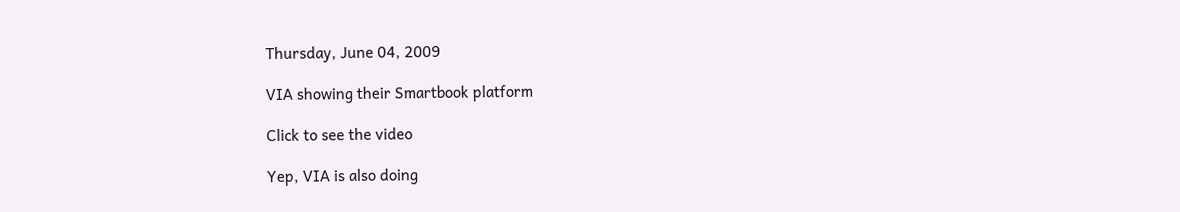Thursday, June 04, 2009

VIA showing their Smartbook platform

Click to see the video

Yep, VIA is also doing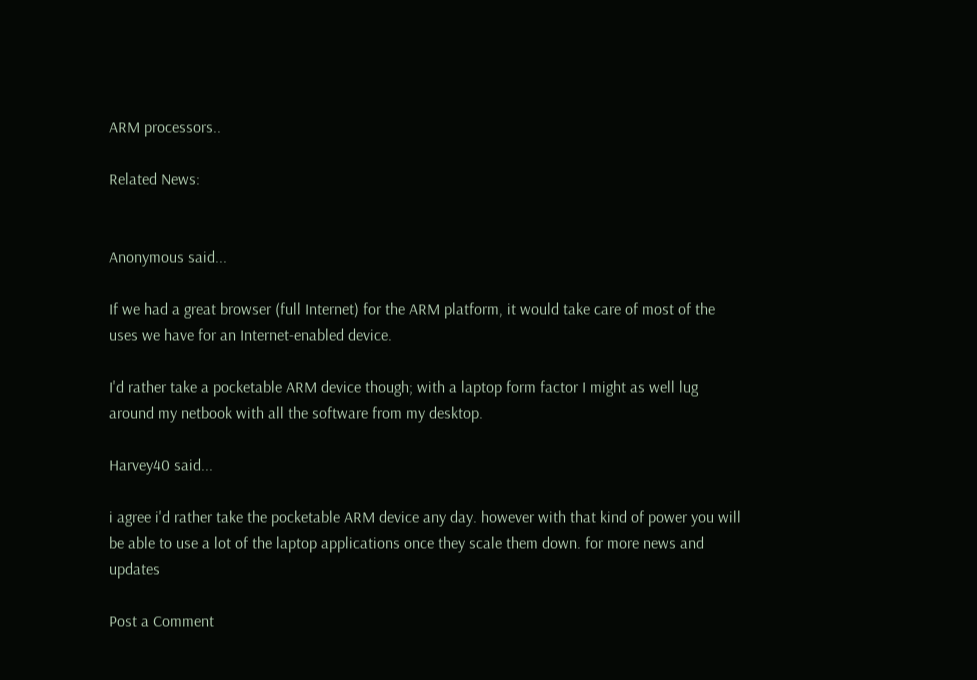ARM processors..

Related News:


Anonymous said...

If we had a great browser (full Internet) for the ARM platform, it would take care of most of the uses we have for an Internet-enabled device.

I'd rather take a pocketable ARM device though; with a laptop form factor I might as well lug around my netbook with all the software from my desktop.

Harvey40 said...

i agree i'd rather take the pocketable ARM device any day. however with that kind of power you will be able to use a lot of the laptop applications once they scale them down. for more news and updates

Post a Comment